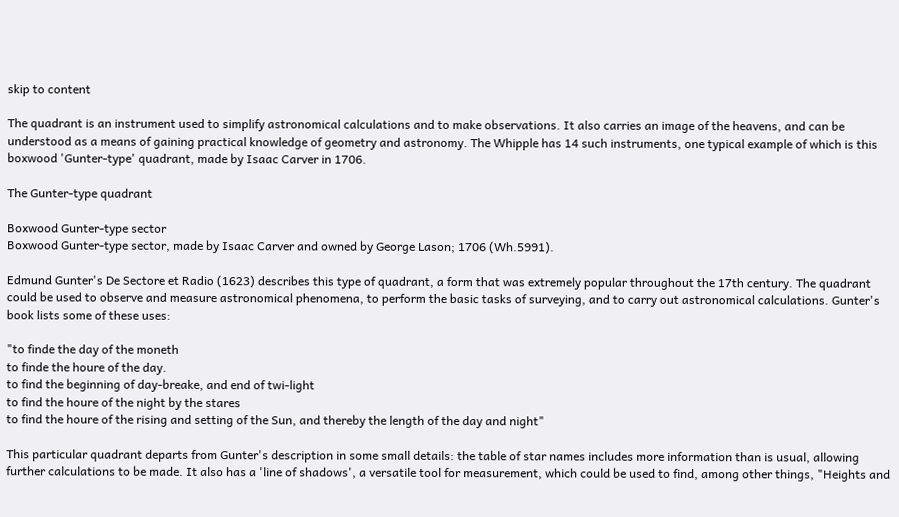skip to content

The quadrant is an instrument used to simplify astronomical calculations and to make observations. It also carries an image of the heavens, and can be understood as a means of gaining practical knowledge of geometry and astronomy. The Whipple has 14 such instruments, one typical example of which is this boxwood 'Gunter-type' quadrant, made by Isaac Carver in 1706.

The Gunter-type quadrant

Boxwood Gunter-type sector
Boxwood Gunter-type sector, made by Isaac Carver and owned by George Lason; 1706 (Wh.5991).

Edmund Gunter's De Sectore et Radio (1623) describes this type of quadrant, a form that was extremely popular throughout the 17th century. The quadrant could be used to observe and measure astronomical phenomena, to perform the basic tasks of surveying, and to carry out astronomical calculations. Gunter's book lists some of these uses:

"to finde the day of the moneth
to finde the houre of the day.
to find the beginning of day-breake, and end of twi-light
to find the houre of the night by the stares
to find the houre of the rising and setting of the Sun, and thereby the length of the day and night"

This particular quadrant departs from Gunter's description in some small details: the table of star names includes more information than is usual, allowing further calculations to be made. It also has a 'line of shadows', a versatile tool for measurement, which could be used to find, among other things, "Heights and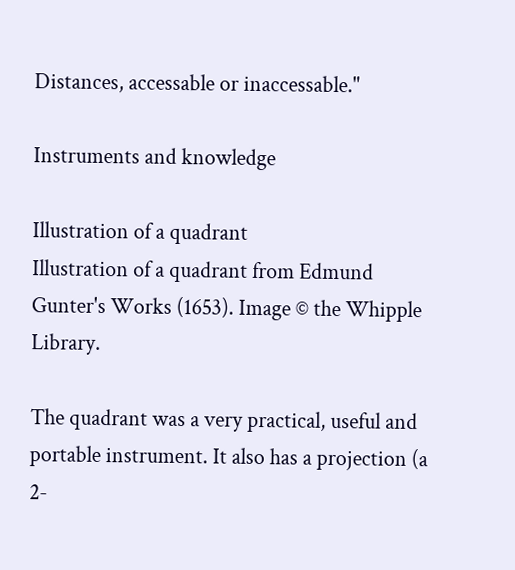Distances, accessable or inaccessable."

Instruments and knowledge

Illustration of a quadrant
Illustration of a quadrant from Edmund Gunter's Works (1653). Image © the Whipple Library.

The quadrant was a very practical, useful and portable instrument. It also has a projection (a 2-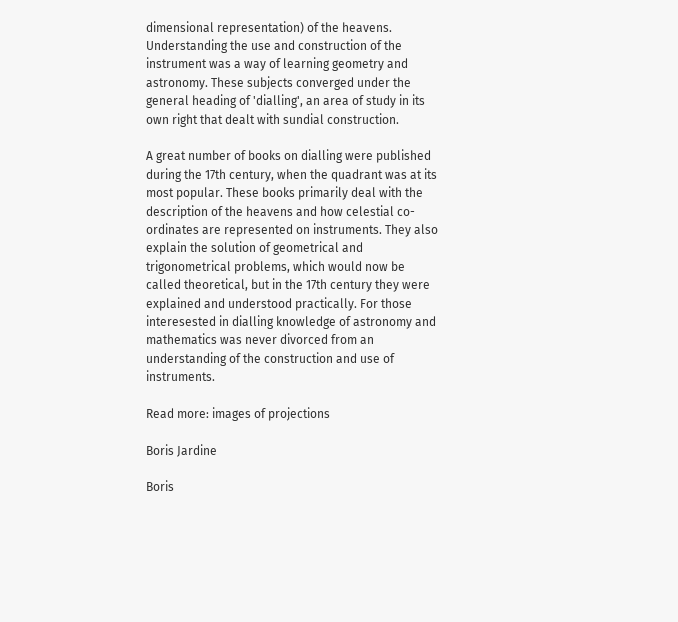dimensional representation) of the heavens. Understanding the use and construction of the instrument was a way of learning geometry and astronomy. These subjects converged under the general heading of 'dialling', an area of study in its own right that dealt with sundial construction.

A great number of books on dialling were published during the 17th century, when the quadrant was at its most popular. These books primarily deal with the description of the heavens and how celestial co-ordinates are represented on instruments. They also explain the solution of geometrical and trigonometrical problems, which would now be called theoretical, but in the 17th century they were explained and understood practically. For those interesested in dialling knowledge of astronomy and mathematics was never divorced from an understanding of the construction and use of instruments.

Read more: images of projections

Boris Jardine

Boris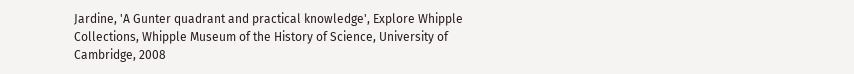Jardine, 'A Gunter quadrant and practical knowledge', Explore Whipple Collections, Whipple Museum of the History of Science, University of Cambridge, 2008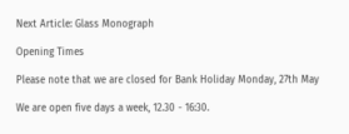Next Article: Glass Monograph

Opening Times

Please note that we are closed for Bank Holiday Monday, 27th May

We are open five days a week, 12.30 - 16:30.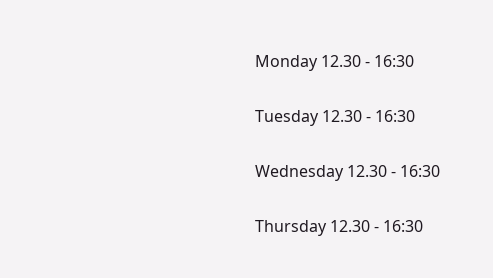Monday 12.30 - 16:30

Tuesday 12.30 - 16:30

Wednesday 12.30 - 16:30

Thursday 12.30 - 16:30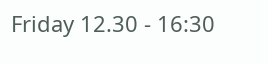Friday 12.30 - 16:30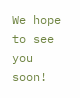We hope to see you soon!